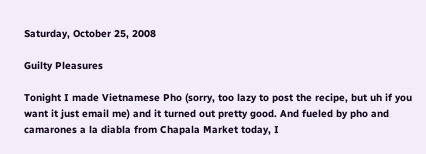Saturday, October 25, 2008

Guilty Pleasures

Tonight I made Vietnamese Pho (sorry, too lazy to post the recipe, but uh if you want it just email me) and it turned out pretty good. And fueled by pho and camarones a la diabla from Chapala Market today, I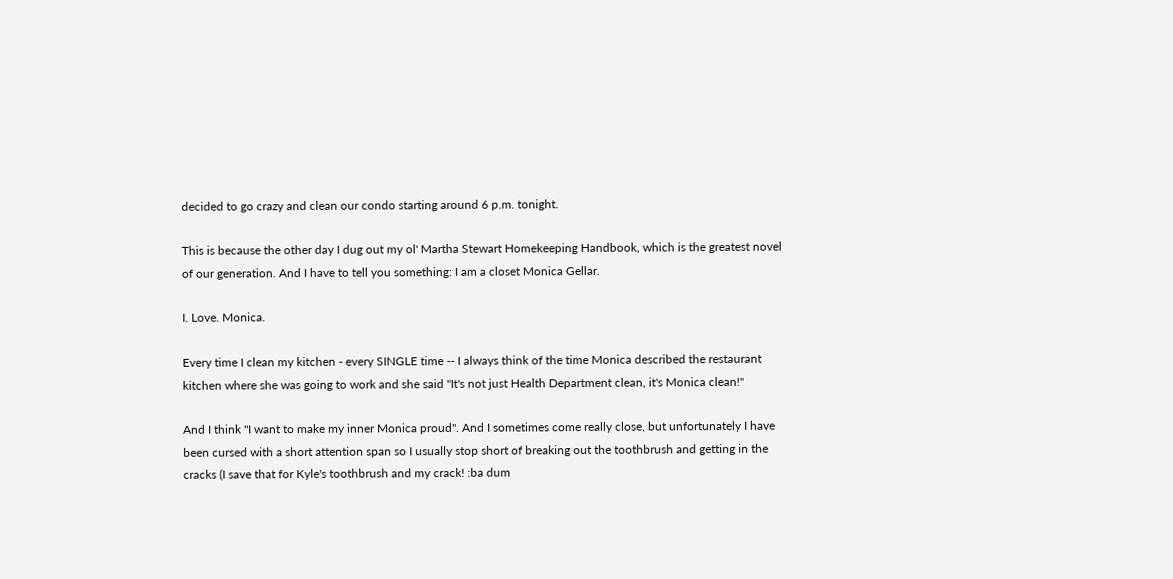decided to go crazy and clean our condo starting around 6 p.m. tonight.

This is because the other day I dug out my ol' Martha Stewart Homekeeping Handbook, which is the greatest novel of our generation. And I have to tell you something: I am a closet Monica Gellar.

I. Love. Monica.

Every time I clean my kitchen - every SINGLE time -- I always think of the time Monica described the restaurant kitchen where she was going to work and she said "It's not just Health Department clean, it's Monica clean!"

And I think "I want to make my inner Monica proud". And I sometimes come really close, but unfortunately I have been cursed with a short attention span so I usually stop short of breaking out the toothbrush and getting in the cracks (I save that for Kyle's toothbrush and my crack! :ba dum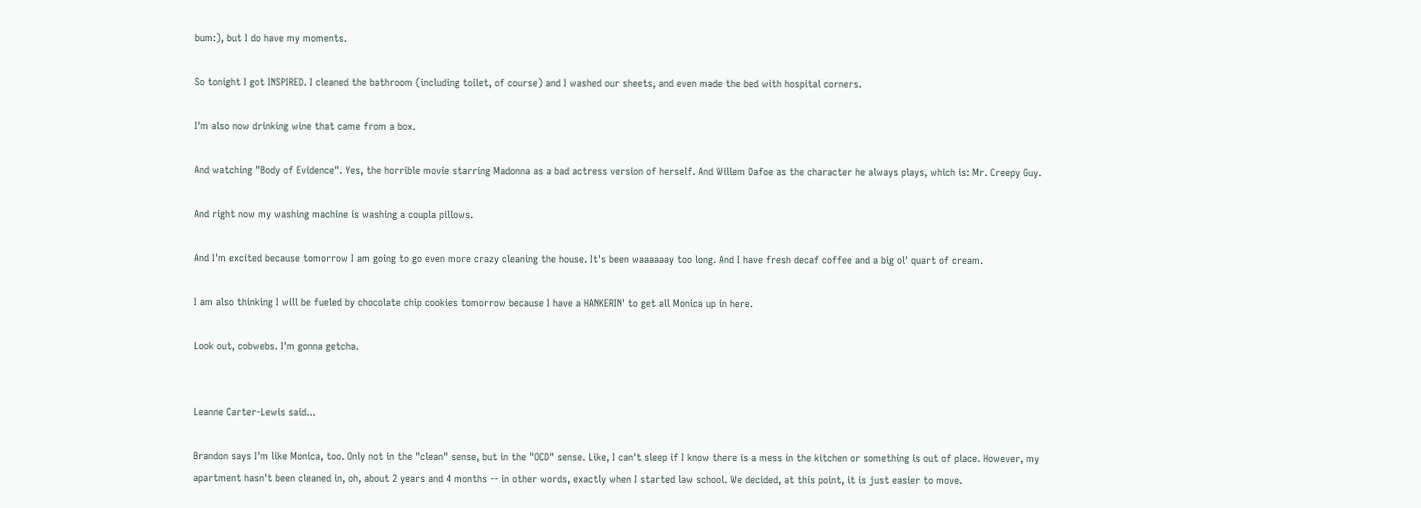bum:), but I do have my moments.

So tonight I got INSPIRED. I cleaned the bathroom (including toilet, of course) and I washed our sheets, and even made the bed with hospital corners.

I'm also now drinking wine that came from a box.

And watching "Body of Evidence". Yes, the horrible movie starring Madonna as a bad actress version of herself. And Willem Dafoe as the character he always plays, which is: Mr. Creepy Guy.

And right now my washing machine is washing a coupla pillows.

And I'm excited because tomorrow I am going to go even more crazy cleaning the house. It's been waaaaaay too long. And I have fresh decaf coffee and a big ol' quart of cream.

I am also thinking I will be fueled by chocolate chip cookies tomorrow because I have a HANKERIN' to get all Monica up in here.

Look out, cobwebs. I'm gonna getcha.


Leanne Carter-Lewis said...

Brandon says I'm like Monica, too. Only not in the "clean" sense, but in the "OCD" sense. Like, I can't sleep if I know there is a mess in the kitchen or something is out of place. However, my apartment hasn't been cleaned in, oh, about 2 years and 4 months -- in other words, exactly when I started law school. We decided, at this point, it is just easier to move.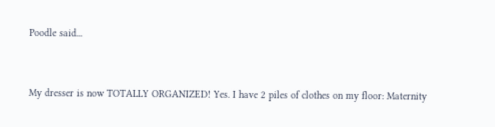Poodle said...


My dresser is now TOTALLY ORGANIZED! Yes. I have 2 piles of clothes on my floor: Maternity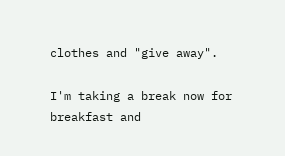clothes and "give away".

I'm taking a break now for breakfast and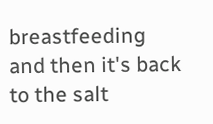breastfeeding and then it's back to the salt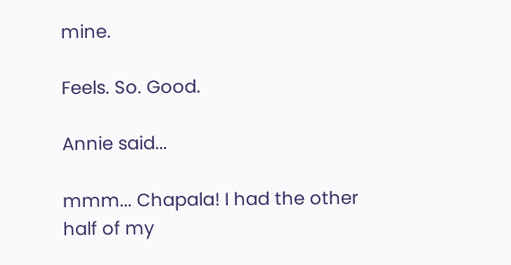mine.

Feels. So. Good.

Annie said...

mmm... Chapala! I had the other half of my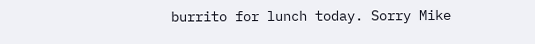burrito for lunch today. Sorry Mike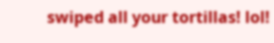swiped all your tortillas! lol!